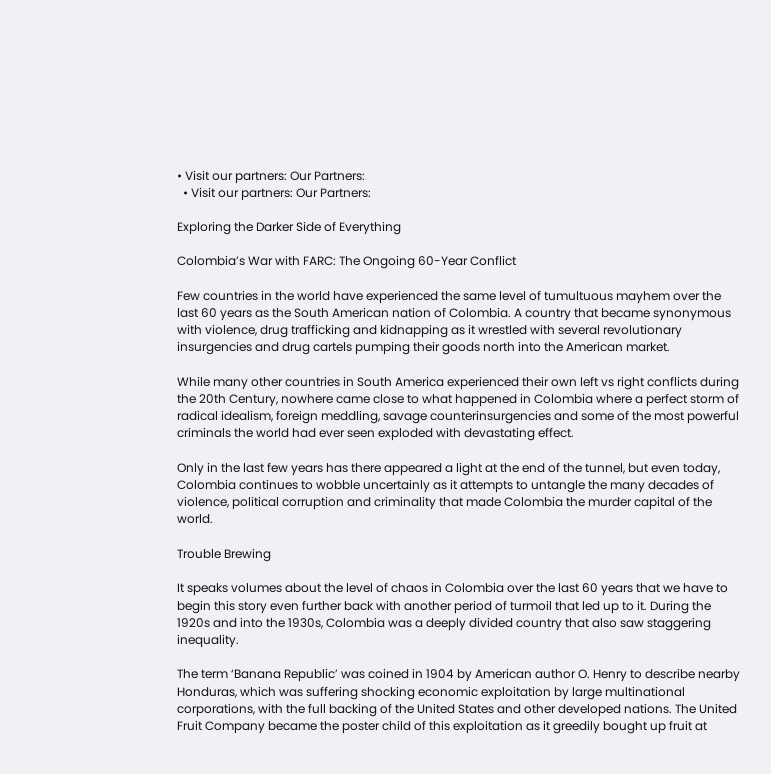• Visit our partners: Our Partners:
  • Visit our partners: Our Partners:

Exploring the Darker Side of Everything

Colombia’s War with FARC: The Ongoing 60-Year Conflict

Few countries in the world have experienced the same level of tumultuous mayhem over the last 60 years as the South American nation of Colombia. A country that became synonymous with violence, drug trafficking and kidnapping as it wrestled with several revolutionary insurgencies and drug cartels pumping their goods north into the American market.

While many other countries in South America experienced their own left vs right conflicts during the 20th Century, nowhere came close to what happened in Colombia where a perfect storm of radical idealism, foreign meddling, savage counterinsurgencies and some of the most powerful criminals the world had ever seen exploded with devastating effect.

Only in the last few years has there appeared a light at the end of the tunnel, but even today, Colombia continues to wobble uncertainly as it attempts to untangle the many decades of violence, political corruption and criminality that made Colombia the murder capital of the world.

Trouble Brewing

It speaks volumes about the level of chaos in Colombia over the last 60 years that we have to begin this story even further back with another period of turmoil that led up to it. During the 1920s and into the 1930s, Colombia was a deeply divided country that also saw staggering inequality.

The term ‘Banana Republic’ was coined in 1904 by American author O. Henry to describe nearby Honduras, which was suffering shocking economic exploitation by large multinational corporations, with the full backing of the United States and other developed nations. The United Fruit Company became the poster child of this exploitation as it greedily bought up fruit at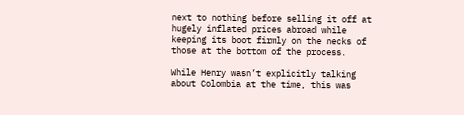next to nothing before selling it off at hugely inflated prices abroad while keeping its boot firmly on the necks of those at the bottom of the process.

While Henry wasn’t explicitly talking about Colombia at the time, this was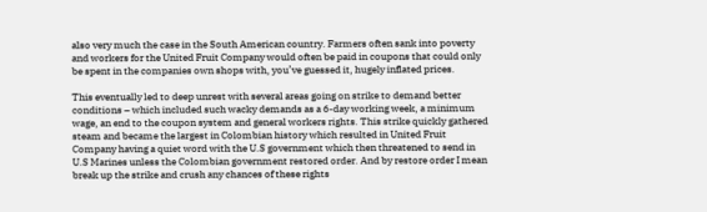also very much the case in the South American country. Farmers often sank into poverty and workers for the United Fruit Company would often be paid in coupons that could only be spent in the companies own shops with, you’ve guessed it, hugely inflated prices.

This eventually led to deep unrest with several areas going on strike to demand better conditions – which included such wacky demands as a 6-day working week, a minimum wage, an end to the coupon system and general workers rights. This strike quickly gathered steam and became the largest in Colombian history which resulted in United Fruit Company having a quiet word with the U.S government which then threatened to send in U.S Marines unless the Colombian government restored order. And by restore order I mean break up the strike and crush any chances of these rights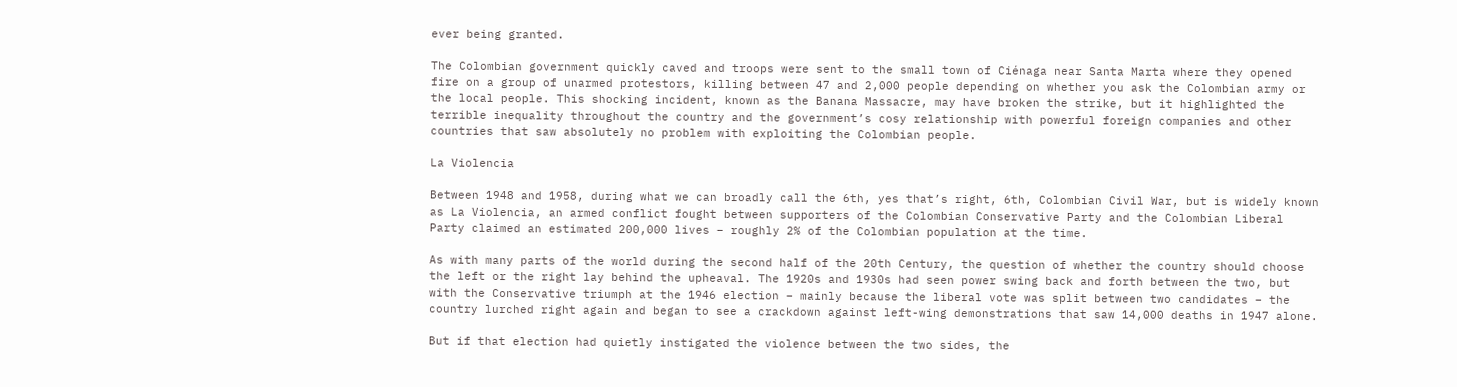ever being granted.

The Colombian government quickly caved and troops were sent to the small town of Ciénaga near Santa Marta where they opened fire on a group of unarmed protestors, killing between 47 and 2,000 people depending on whether you ask the Colombian army or the local people. This shocking incident, known as the Banana Massacre, may have broken the strike, but it highlighted the terrible inequality throughout the country and the government’s cosy relationship with powerful foreign companies and other countries that saw absolutely no problem with exploiting the Colombian people.

La Violencia

Between 1948 and 1958, during what we can broadly call the 6th, yes that’s right, 6th, Colombian Civil War, but is widely known as La Violencia, an armed conflict fought between supporters of the Colombian Conservative Party and the Colombian Liberal Party claimed an estimated 200,000 lives – roughly 2% of the Colombian population at the time.

As with many parts of the world during the second half of the 20th Century, the question of whether the country should choose the left or the right lay behind the upheaval. The 1920s and 1930s had seen power swing back and forth between the two, but with the Conservative triumph at the 1946 election – mainly because the liberal vote was split between two candidates – the country lurched right again and began to see a crackdown against left-wing demonstrations that saw 14,000 deaths in 1947 alone.

But if that election had quietly instigated the violence between the two sides, the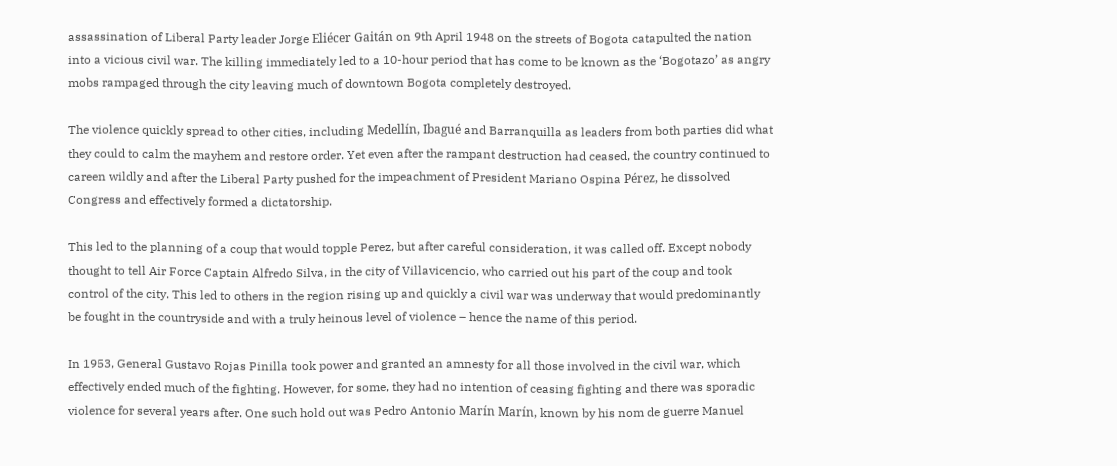assassination of Liberal Party leader Jorge Eliécer Gaitán on 9th April 1948 on the streets of Bogota catapulted the nation into a vicious civil war. The killing immediately led to a 10-hour period that has come to be known as the ‘Bogotazo’ as angry mobs rampaged through the city leaving much of downtown Bogota completely destroyed.

The violence quickly spread to other cities, including Medellín, Ibagué and Barranquilla as leaders from both parties did what they could to calm the mayhem and restore order. Yet even after the rampant destruction had ceased, the country continued to careen wildly and after the Liberal Party pushed for the impeachment of President Mariano Ospina Pérez, he dissolved Congress and effectively formed a dictatorship.

This led to the planning of a coup that would topple Perez, but after careful consideration, it was called off. Except nobody thought to tell Air Force Captain Alfredo Silva, in the city of Villavicencio, who carried out his part of the coup and took control of the city. This led to others in the region rising up and quickly a civil war was underway that would predominantly be fought in the countryside and with a truly heinous level of violence – hence the name of this period.

In 1953, General Gustavo Rojas Pinilla took power and granted an amnesty for all those involved in the civil war, which effectively ended much of the fighting. However, for some, they had no intention of ceasing fighting and there was sporadic violence for several years after. One such hold out was Pedro Antonio Marín Marín, known by his nom de guerre Manuel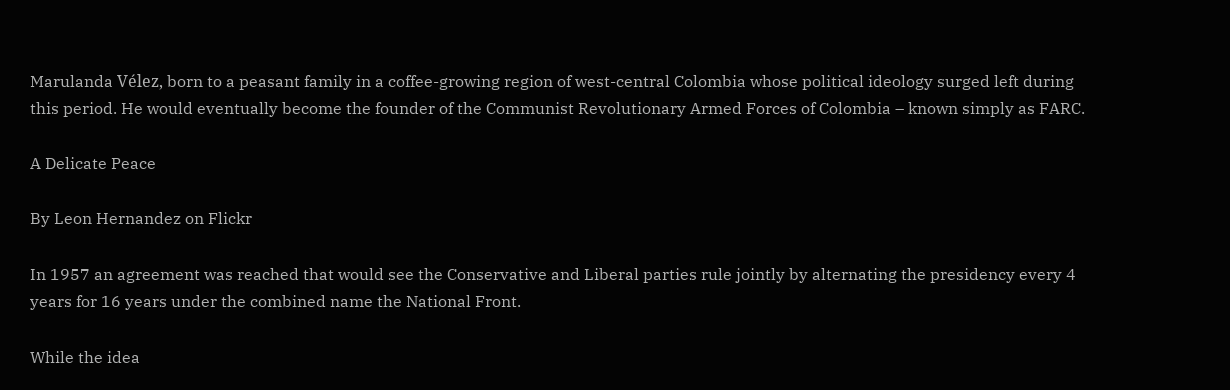Marulanda Vélez, born to a peasant family in a coffee-growing region of west-central Colombia whose political ideology surged left during this period. He would eventually become the founder of the Communist Revolutionary Armed Forces of Colombia – known simply as FARC.

A Delicate Peace

By Leon Hernandez on Flickr

In 1957 an agreement was reached that would see the Conservative and Liberal parties rule jointly by alternating the presidency every 4 years for 16 years under the combined name the National Front.

While the idea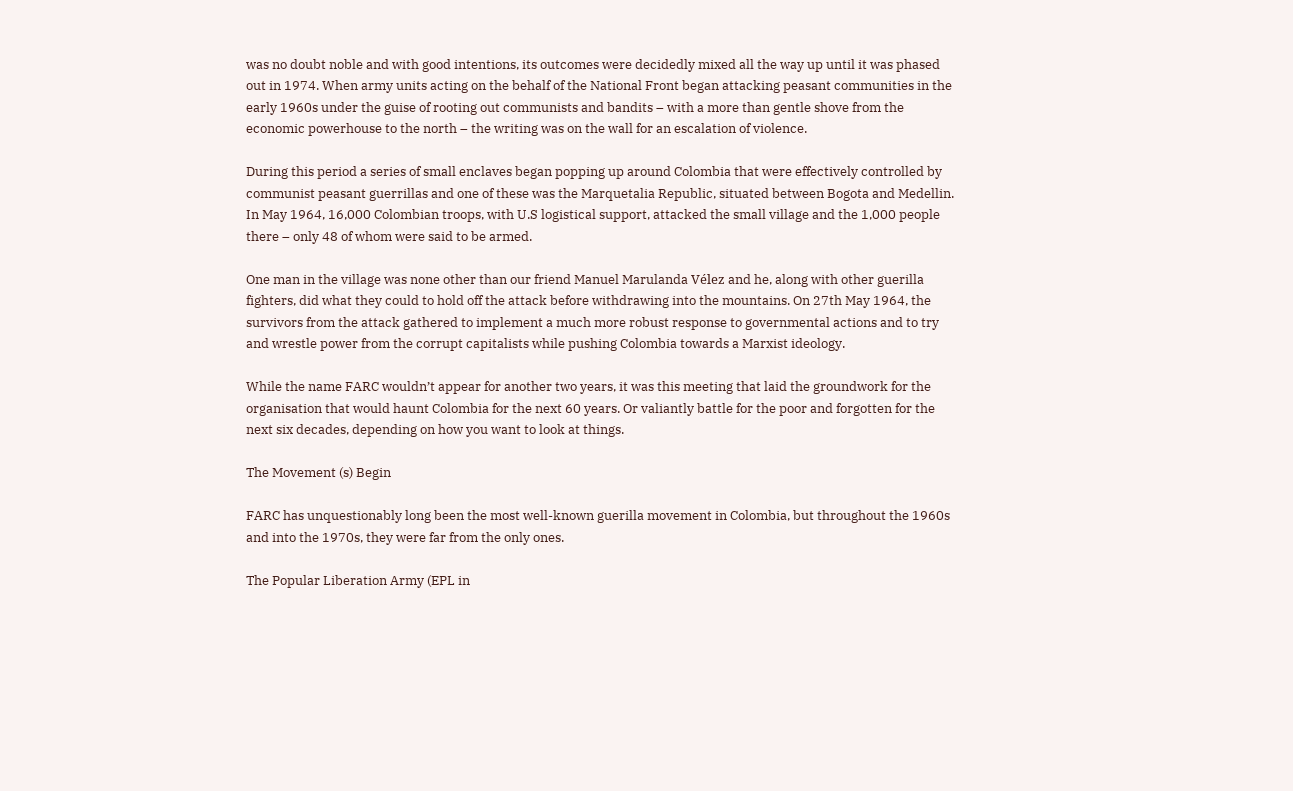was no doubt noble and with good intentions, its outcomes were decidedly mixed all the way up until it was phased out in 1974. When army units acting on the behalf of the National Front began attacking peasant communities in the early 1960s under the guise of rooting out communists and bandits – with a more than gentle shove from the economic powerhouse to the north – the writing was on the wall for an escalation of violence.

During this period a series of small enclaves began popping up around Colombia that were effectively controlled by communist peasant guerrillas and one of these was the Marquetalia Republic, situated between Bogota and Medellin. In May 1964, 16,000 Colombian troops, with U.S logistical support, attacked the small village and the 1,000 people there – only 48 of whom were said to be armed.

One man in the village was none other than our friend Manuel Marulanda Vélez and he, along with other guerilla fighters, did what they could to hold off the attack before withdrawing into the mountains. On 27th May 1964, the survivors from the attack gathered to implement a much more robust response to governmental actions and to try and wrestle power from the corrupt capitalists while pushing Colombia towards a Marxist ideology.

While the name FARC wouldn’t appear for another two years, it was this meeting that laid the groundwork for the organisation that would haunt Colombia for the next 60 years. Or valiantly battle for the poor and forgotten for the next six decades, depending on how you want to look at things.

The Movement (s) Begin

FARC has unquestionably long been the most well-known guerilla movement in Colombia, but throughout the 1960s and into the 1970s, they were far from the only ones.

The Popular Liberation Army (EPL in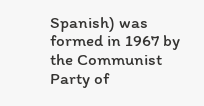Spanish) was formed in 1967 by the Communist Party of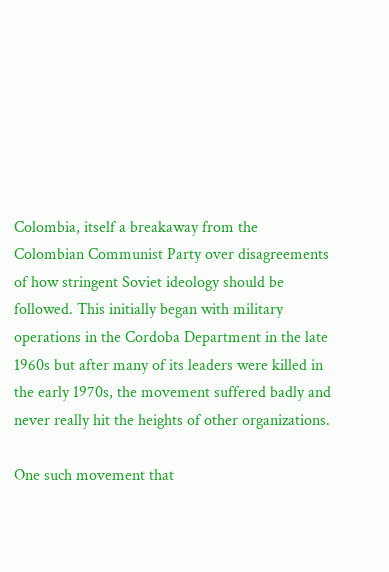Colombia, itself a breakaway from the Colombian Communist Party over disagreements of how stringent Soviet ideology should be followed. This initially began with military operations in the Cordoba Department in the late 1960s but after many of its leaders were killed in the early 1970s, the movement suffered badly and never really hit the heights of other organizations.

One such movement that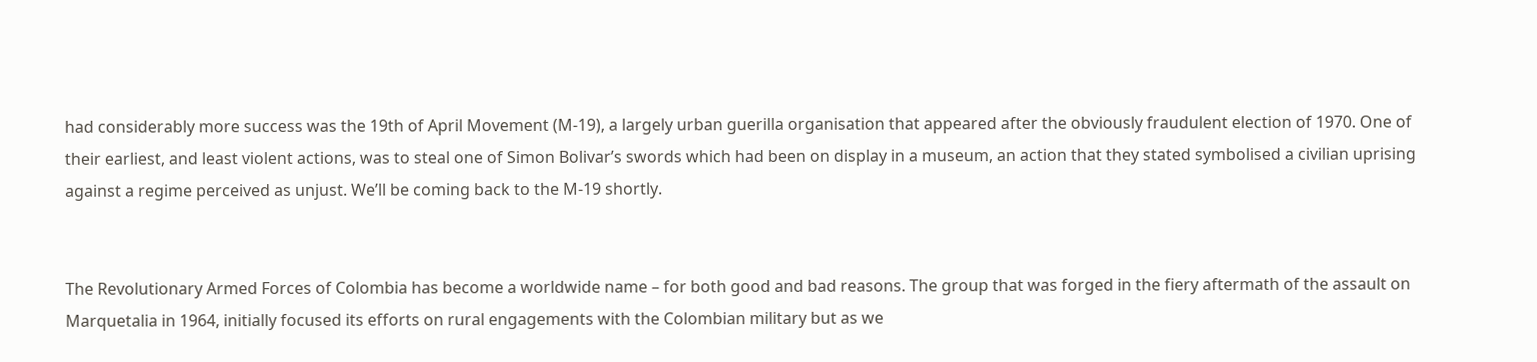had considerably more success was the 19th of April Movement (M-19), a largely urban guerilla organisation that appeared after the obviously fraudulent election of 1970. One of their earliest, and least violent actions, was to steal one of Simon Bolivar’s swords which had been on display in a museum, an action that they stated symbolised a civilian uprising against a regime perceived as unjust. We’ll be coming back to the M-19 shortly.


The Revolutionary Armed Forces of Colombia has become a worldwide name – for both good and bad reasons. The group that was forged in the fiery aftermath of the assault on Marquetalia in 1964, initially focused its efforts on rural engagements with the Colombian military but as we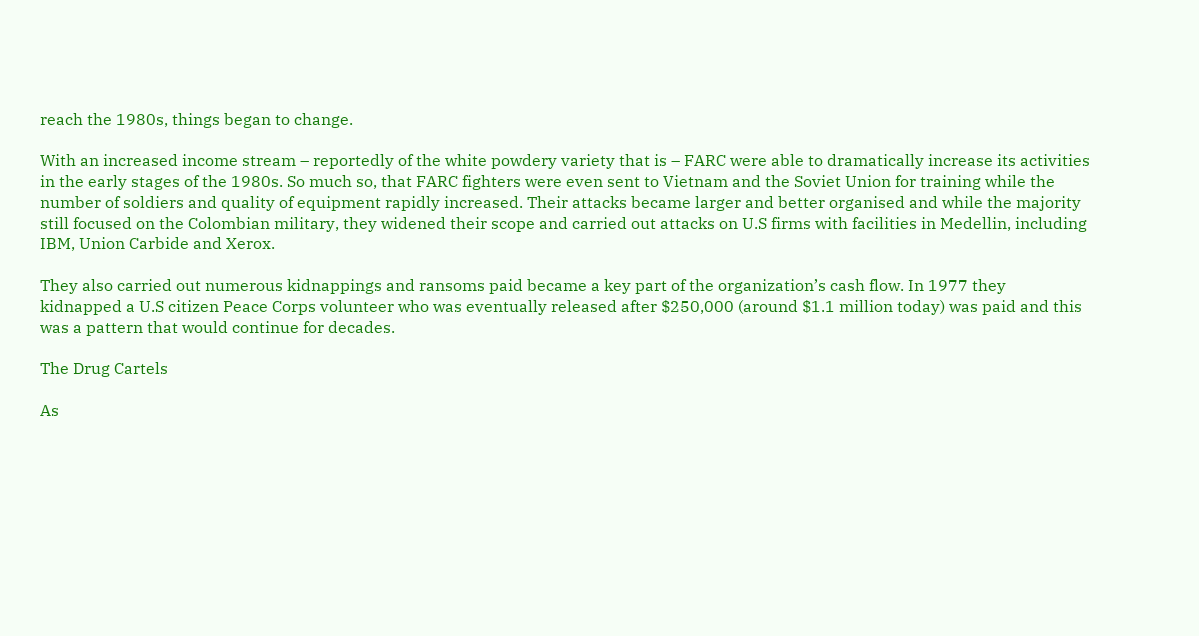reach the 1980s, things began to change.

With an increased income stream – reportedly of the white powdery variety that is – FARC were able to dramatically increase its activities in the early stages of the 1980s. So much so, that FARC fighters were even sent to Vietnam and the Soviet Union for training while the number of soldiers and quality of equipment rapidly increased. Their attacks became larger and better organised and while the majority still focused on the Colombian military, they widened their scope and carried out attacks on U.S firms with facilities in Medellin, including IBM, Union Carbide and Xerox.

They also carried out numerous kidnappings and ransoms paid became a key part of the organization’s cash flow. In 1977 they kidnapped a U.S citizen Peace Corps volunteer who was eventually released after $250,000 (around $1.1 million today) was paid and this was a pattern that would continue for decades.

The Drug Cartels

As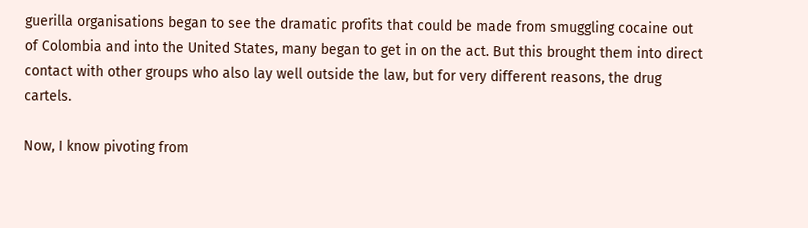guerilla organisations began to see the dramatic profits that could be made from smuggling cocaine out of Colombia and into the United States, many began to get in on the act. But this brought them into direct contact with other groups who also lay well outside the law, but for very different reasons, the drug cartels.

Now, I know pivoting from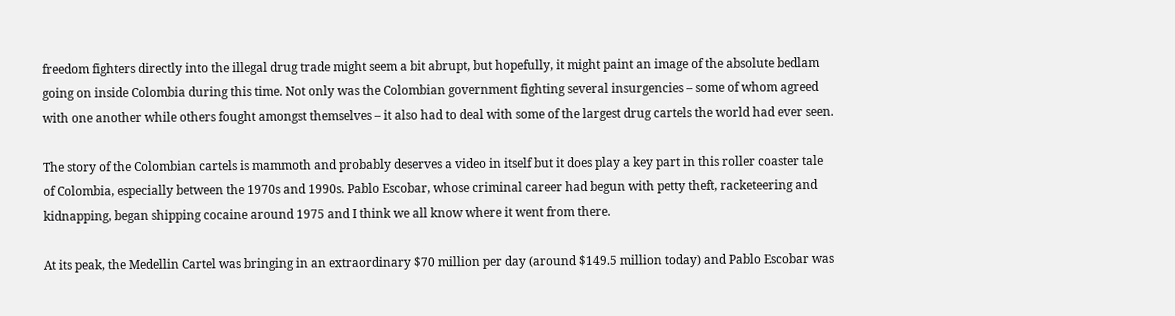freedom fighters directly into the illegal drug trade might seem a bit abrupt, but hopefully, it might paint an image of the absolute bedlam going on inside Colombia during this time. Not only was the Colombian government fighting several insurgencies – some of whom agreed with one another while others fought amongst themselves – it also had to deal with some of the largest drug cartels the world had ever seen.

The story of the Colombian cartels is mammoth and probably deserves a video in itself but it does play a key part in this roller coaster tale of Colombia, especially between the 1970s and 1990s. Pablo Escobar, whose criminal career had begun with petty theft, racketeering and kidnapping, began shipping cocaine around 1975 and I think we all know where it went from there.

At its peak, the Medellin Cartel was bringing in an extraordinary $70 million per day (around $149.5 million today) and Pablo Escobar was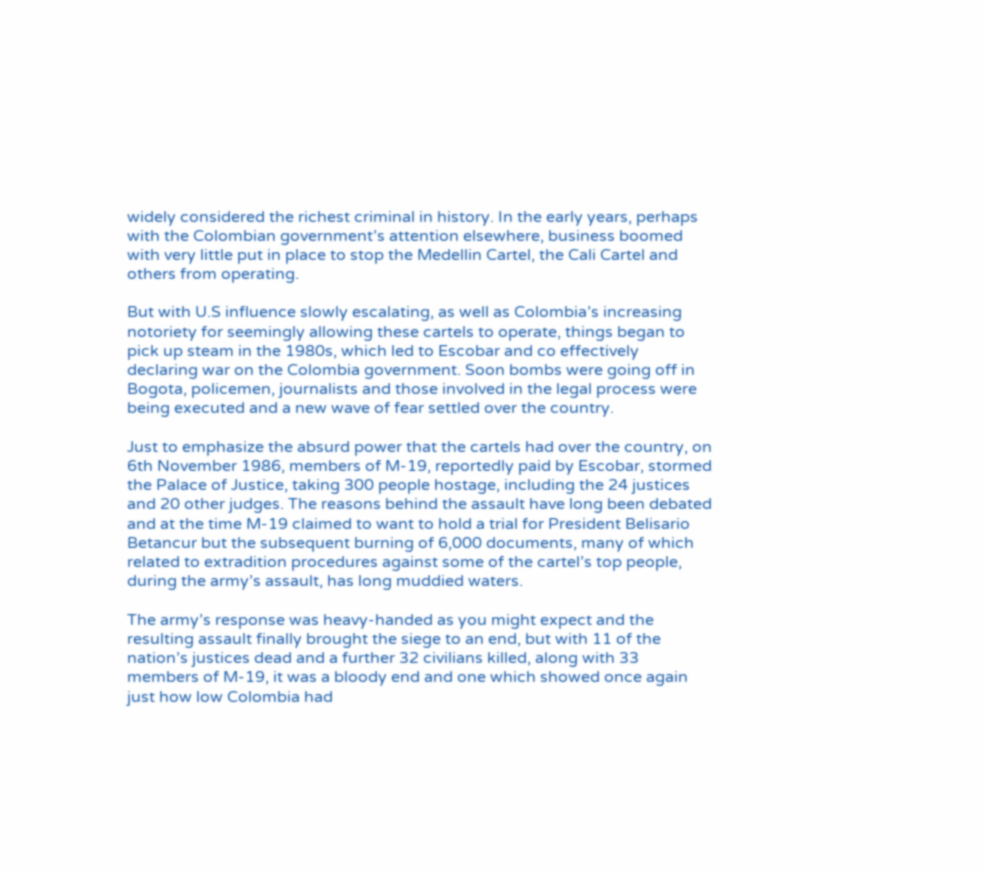widely considered the richest criminal in history. In the early years, perhaps with the Colombian government’s attention elsewhere, business boomed with very little put in place to stop the Medellin Cartel, the Cali Cartel and others from operating.

But with U.S influence slowly escalating, as well as Colombia’s increasing notoriety for seemingly allowing these cartels to operate, things began to pick up steam in the 1980s, which led to Escobar and co effectively declaring war on the Colombia government. Soon bombs were going off in Bogota, policemen, journalists and those involved in the legal process were being executed and a new wave of fear settled over the country.

Just to emphasize the absurd power that the cartels had over the country, on 6th November 1986, members of M-19, reportedly paid by Escobar, stormed the Palace of Justice, taking 300 people hostage, including the 24 justices and 20 other judges. The reasons behind the assault have long been debated and at the time M-19 claimed to want to hold a trial for President Belisario Betancur but the subsequent burning of 6,000 documents, many of which related to extradition procedures against some of the cartel’s top people, during the army’s assault, has long muddied waters.

The army’s response was heavy-handed as you might expect and the resulting assault finally brought the siege to an end, but with 11 of the nation’s justices dead and a further 32 civilians killed, along with 33 members of M-19, it was a bloody end and one which showed once again just how low Colombia had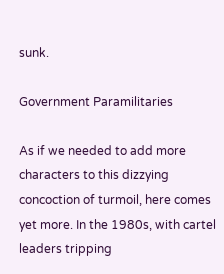sunk.

Government Paramilitaries

As if we needed to add more characters to this dizzying concoction of turmoil, here comes yet more. In the 1980s, with cartel leaders tripping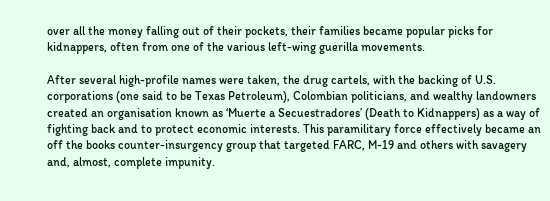over all the money falling out of their pockets, their families became popular picks for kidnappers, often from one of the various left-wing guerilla movements.

After several high-profile names were taken, the drug cartels, with the backing of U.S. corporations (one said to be Texas Petroleum), Colombian politicians, and wealthy landowners created an organisation known as ‘Muerte a Secuestradores’ (Death to Kidnappers) as a way of fighting back and to protect economic interests. This paramilitary force effectively became an off the books counter-insurgency group that targeted FARC, M-19 and others with savagery and, almost, complete impunity.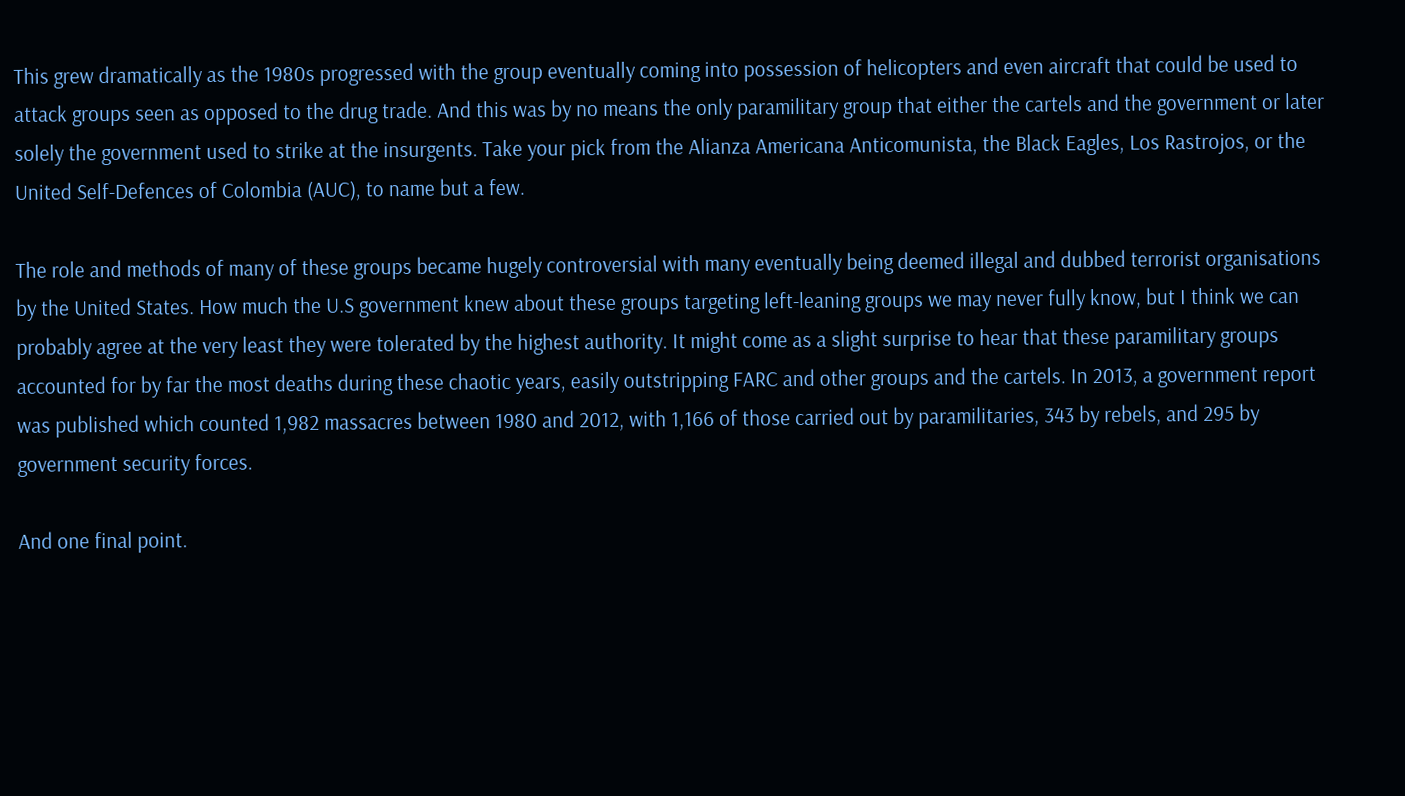This grew dramatically as the 1980s progressed with the group eventually coming into possession of helicopters and even aircraft that could be used to attack groups seen as opposed to the drug trade. And this was by no means the only paramilitary group that either the cartels and the government or later solely the government used to strike at the insurgents. Take your pick from the Alianza Americana Anticomunista, the Black Eagles, Los Rastrojos, or the United Self-Defences of Colombia (AUC), to name but a few.

The role and methods of many of these groups became hugely controversial with many eventually being deemed illegal and dubbed terrorist organisations by the United States. How much the U.S government knew about these groups targeting left-leaning groups we may never fully know, but I think we can probably agree at the very least they were tolerated by the highest authority. It might come as a slight surprise to hear that these paramilitary groups accounted for by far the most deaths during these chaotic years, easily outstripping FARC and other groups and the cartels. In 2013, a government report was published which counted 1,982 massacres between 1980 and 2012, with 1,166 of those carried out by paramilitaries, 343 by rebels, and 295 by government security forces.

And one final point.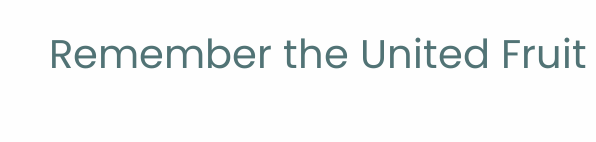Remember the United Fruit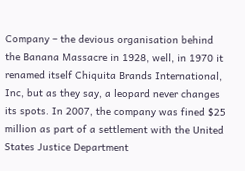Company – the devious organisation behind the Banana Massacre in 1928, well, in 1970 it renamed itself Chiquita Brands International, Inc, but as they say, a leopard never changes its spots. In 2007, the company was fined $25 million as part of a settlement with the United States Justice Department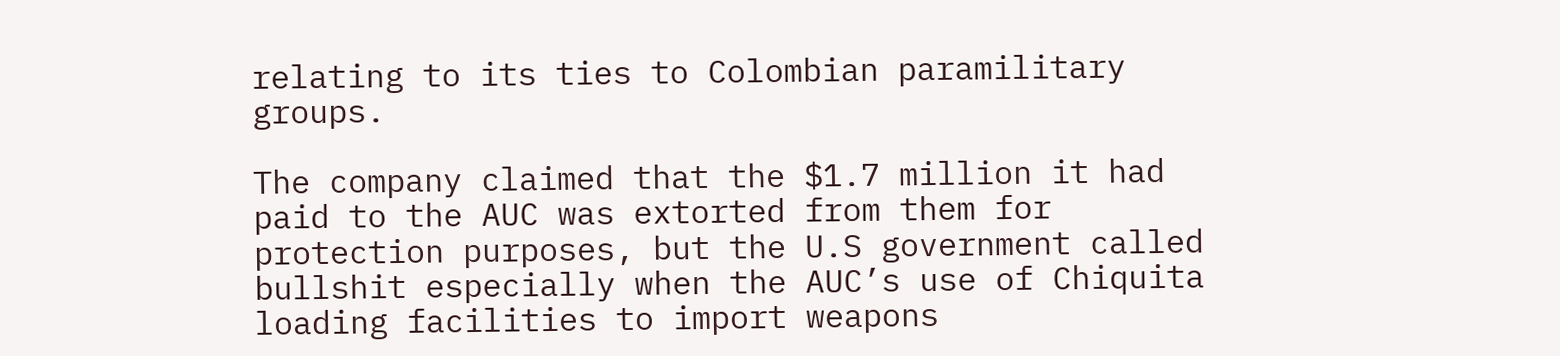relating to its ties to Colombian paramilitary groups.

The company claimed that the $1.7 million it had paid to the AUC was extorted from them for protection purposes, but the U.S government called bullshit especially when the AUC’s use of Chiquita loading facilities to import weapons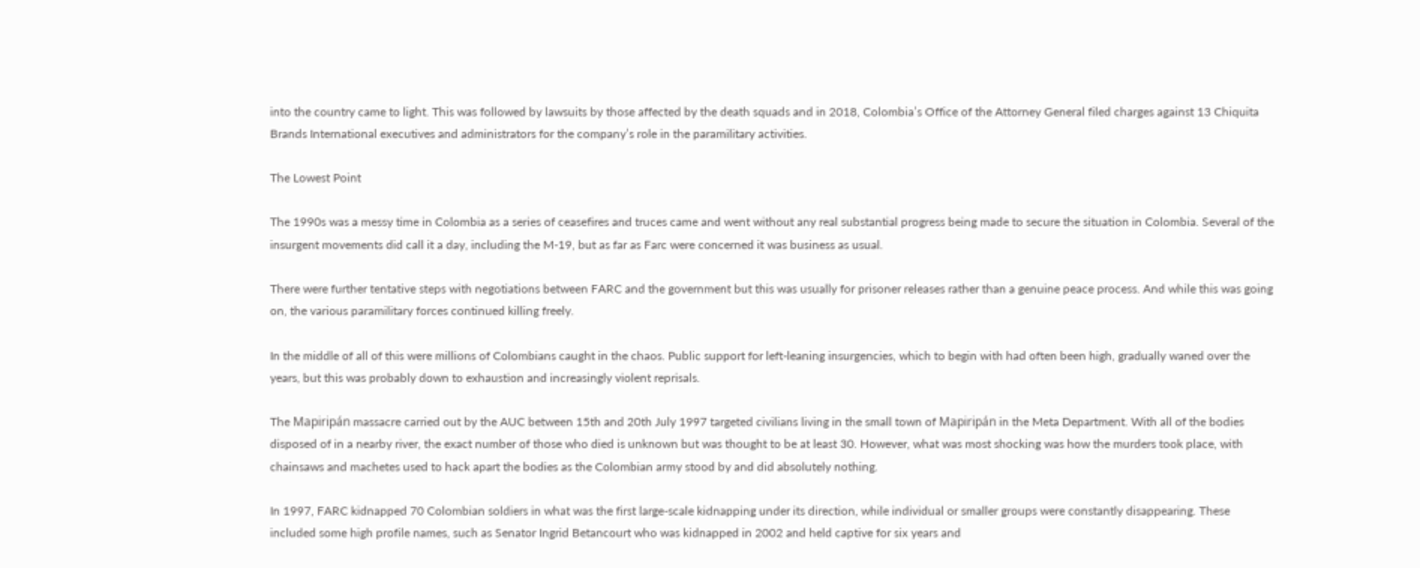into the country came to light. This was followed by lawsuits by those affected by the death squads and in 2018, Colombia’s Office of the Attorney General filed charges against 13 Chiquita Brands International executives and administrators for the company’s role in the paramilitary activities.

The Lowest Point

The 1990s was a messy time in Colombia as a series of ceasefires and truces came and went without any real substantial progress being made to secure the situation in Colombia. Several of the insurgent movements did call it a day, including the M-19, but as far as Farc were concerned it was business as usual.

There were further tentative steps with negotiations between FARC and the government but this was usually for prisoner releases rather than a genuine peace process. And while this was going on, the various paramilitary forces continued killing freely.

In the middle of all of this were millions of Colombians caught in the chaos. Public support for left-leaning insurgencies, which to begin with had often been high, gradually waned over the years, but this was probably down to exhaustion and increasingly violent reprisals.

The Mapiripán massacre carried out by the AUC between 15th and 20th July 1997 targeted civilians living in the small town of Mapiripán in the Meta Department. With all of the bodies disposed of in a nearby river, the exact number of those who died is unknown but was thought to be at least 30. However, what was most shocking was how the murders took place, with chainsaws and machetes used to hack apart the bodies as the Colombian army stood by and did absolutely nothing.

In 1997, FARC kidnapped 70 Colombian soldiers in what was the first large-scale kidnapping under its direction, while individual or smaller groups were constantly disappearing. These included some high profile names, such as Senator Ingrid Betancourt who was kidnapped in 2002 and held captive for six years and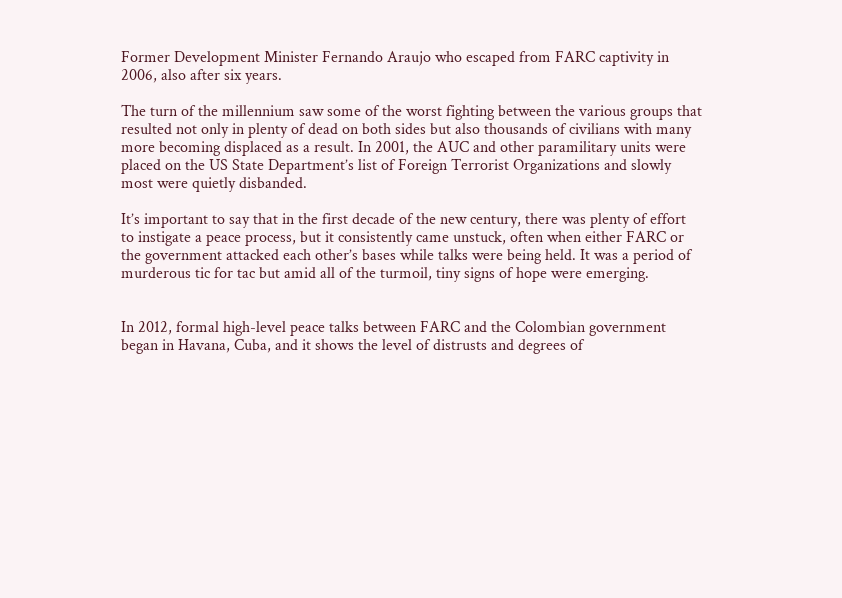Former Development Minister Fernando Araujo who escaped from FARC captivity in 2006, also after six years.

The turn of the millennium saw some of the worst fighting between the various groups that resulted not only in plenty of dead on both sides but also thousands of civilians with many more becoming displaced as a result. In 2001, the AUC and other paramilitary units were placed on the US State Department’s list of Foreign Terrorist Organizations and slowly most were quietly disbanded.

It’s important to say that in the first decade of the new century, there was plenty of effort to instigate a peace process, but it consistently came unstuck, often when either FARC or the government attacked each other’s bases while talks were being held. It was a period of murderous tic for tac but amid all of the turmoil, tiny signs of hope were emerging.


In 2012, formal high-level peace talks between FARC and the Colombian government began in Havana, Cuba, and it shows the level of distrusts and degrees of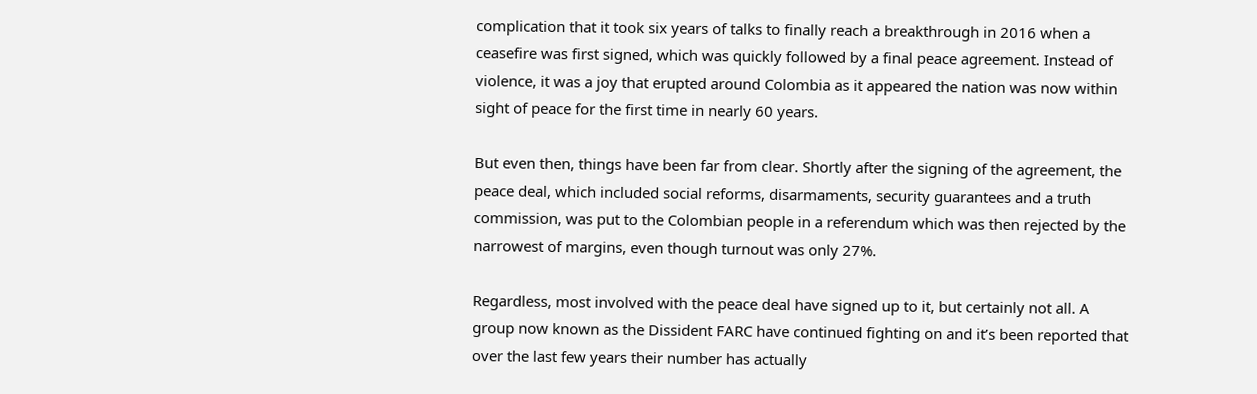complication that it took six years of talks to finally reach a breakthrough in 2016 when a ceasefire was first signed, which was quickly followed by a final peace agreement. Instead of violence, it was a joy that erupted around Colombia as it appeared the nation was now within sight of peace for the first time in nearly 60 years.

But even then, things have been far from clear. Shortly after the signing of the agreement, the peace deal, which included social reforms, disarmaments, security guarantees and a truth commission, was put to the Colombian people in a referendum which was then rejected by the narrowest of margins, even though turnout was only 27%.

Regardless, most involved with the peace deal have signed up to it, but certainly not all. A group now known as the Dissident FARC have continued fighting on and it’s been reported that over the last few years their number has actually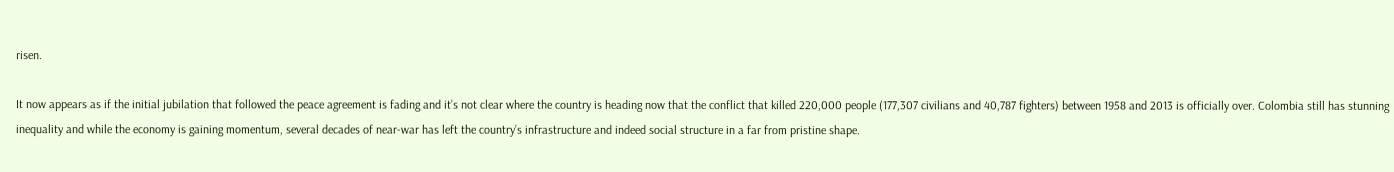risen.

It now appears as if the initial jubilation that followed the peace agreement is fading and it’s not clear where the country is heading now that the conflict that killed 220,000 people (177,307 civilians and 40,787 fighters) between 1958 and 2013 is officially over. Colombia still has stunning inequality and while the economy is gaining momentum, several decades of near-war has left the country’s infrastructure and indeed social structure in a far from pristine shape.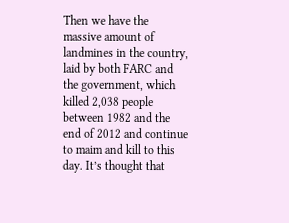Then we have the massive amount of landmines in the country, laid by both FARC and the government, which killed 2,038 people between 1982 and the end of 2012 and continue to maim and kill to this day. It’s thought that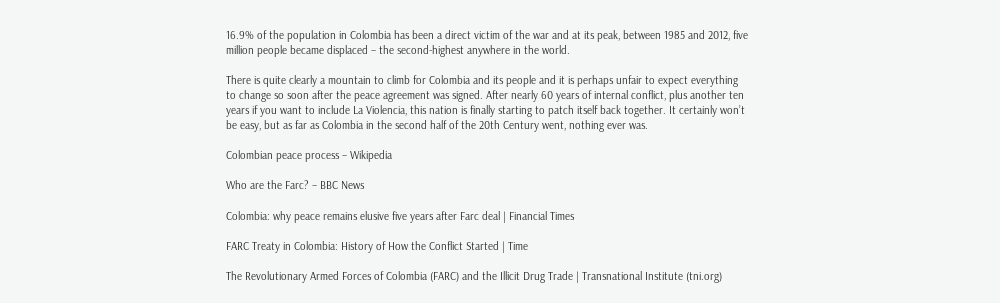16.9% of the population in Colombia has been a direct victim of the war and at its peak, between 1985 and 2012, five million people became displaced – the second-highest anywhere in the world.

There is quite clearly a mountain to climb for Colombia and its people and it is perhaps unfair to expect everything to change so soon after the peace agreement was signed. After nearly 60 years of internal conflict, plus another ten years if you want to include La Violencia, this nation is finally starting to patch itself back together. It certainly won’t be easy, but as far as Colombia in the second half of the 20th Century went, nothing ever was.

Colombian peace process – Wikipedia

Who are the Farc? – BBC News

Colombia: why peace remains elusive five years after Farc deal | Financial Times

FARC Treaty in Colombia: History of How the Conflict Started | Time

The Revolutionary Armed Forces of Colombia (FARC) and the Illicit Drug Trade | Transnational Institute (tni.org)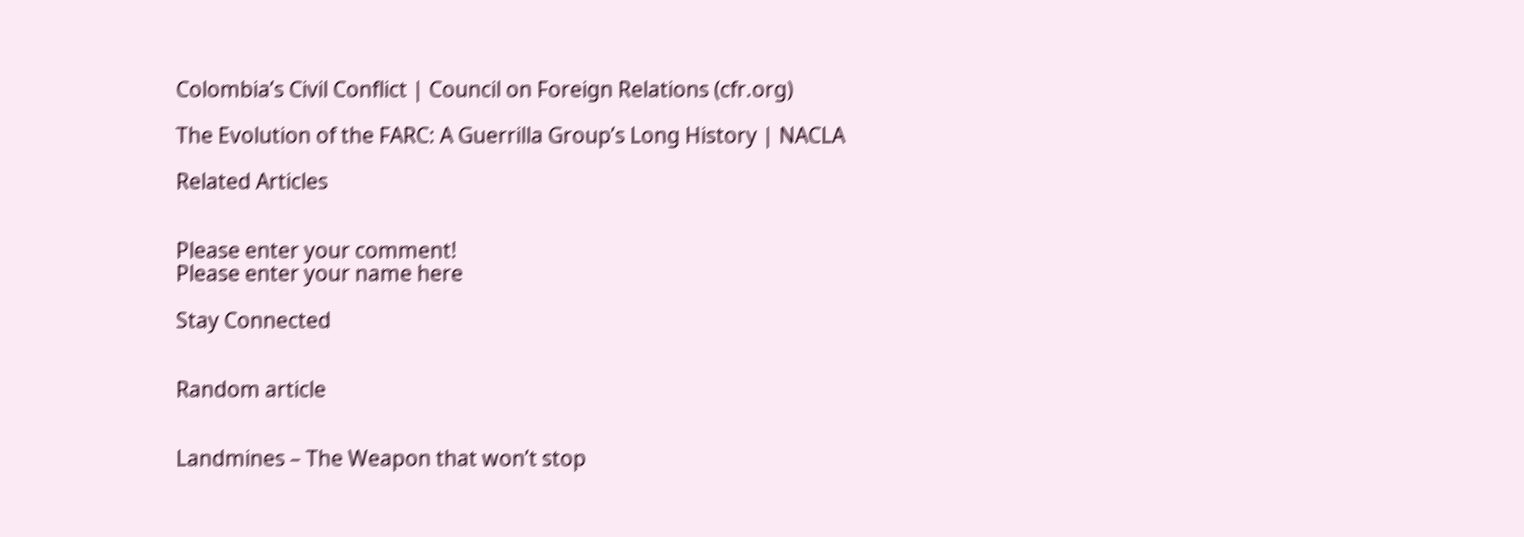Colombia’s Civil Conflict | Council on Foreign Relations (cfr.org)

The Evolution of the FARC: A Guerrilla Group’s Long History | NACLA

Related Articles


Please enter your comment!
Please enter your name here

Stay Connected


Random article


Landmines – The Weapon that won’t stop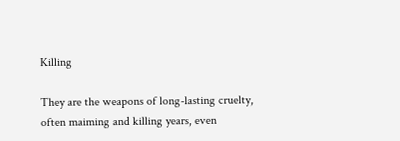Killing

They are the weapons of long-lasting cruelty, often maiming and killing years, even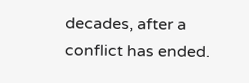decades, after a conflict has ended.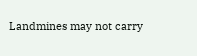Landmines may not carry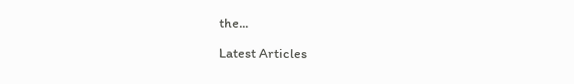the...

Latest Articles